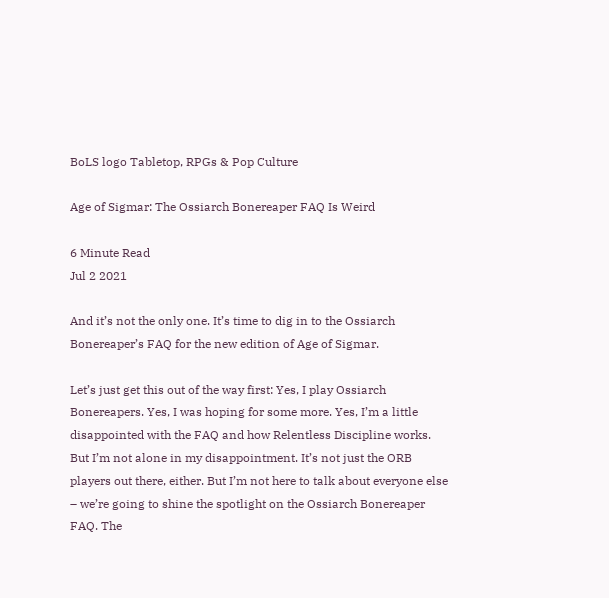BoLS logo Tabletop, RPGs & Pop Culture

Age of Sigmar: The Ossiarch Bonereaper FAQ Is Weird

6 Minute Read
Jul 2 2021

And it’s not the only one. It’s time to dig in to the Ossiarch Bonereaper’s FAQ for the new edition of Age of Sigmar.

Let’s just get this out of the way first: Yes, I play Ossiarch Bonereapers. Yes, I was hoping for some more. Yes, I’m a little disappointed with the FAQ and how Relentless Discipline works. But I’m not alone in my disappointment. It’s not just the ORB players out there, either. But I’m not here to talk about everyone else – we’re going to shine the spotlight on the Ossiarch Bonereaper FAQ. The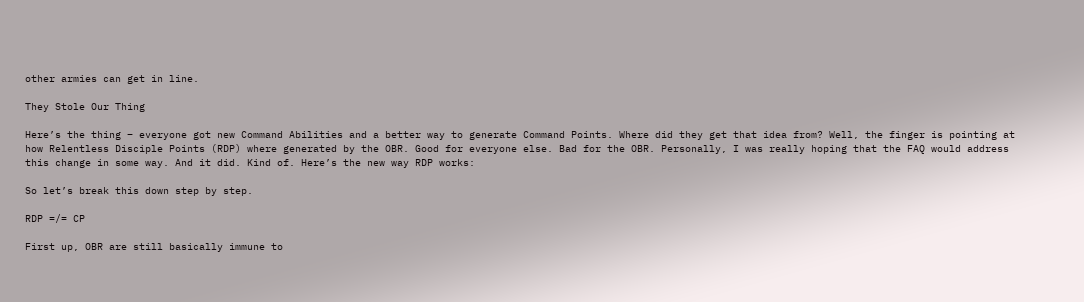other armies can get in line.

They Stole Our Thing

Here’s the thing – everyone got new Command Abilities and a better way to generate Command Points. Where did they get that idea from? Well, the finger is pointing at how Relentless Disciple Points (RDP) where generated by the OBR. Good for everyone else. Bad for the OBR. Personally, I was really hoping that the FAQ would address this change in some way. And it did. Kind of. Here’s the new way RDP works:

So let’s break this down step by step.

RDP =/= CP

First up, OBR are still basically immune to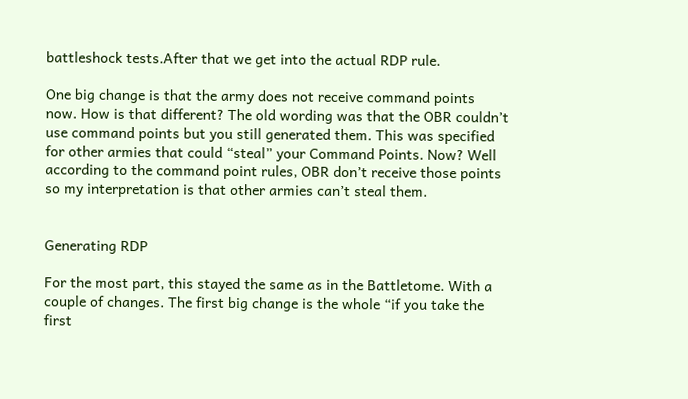battleshock tests.After that we get into the actual RDP rule.

One big change is that the army does not receive command points now. How is that different? The old wording was that the OBR couldn’t use command points but you still generated them. This was specified for other armies that could “steal” your Command Points. Now? Well according to the command point rules, OBR don’t receive those points so my interpretation is that other armies can’t steal them.


Generating RDP

For the most part, this stayed the same as in the Battletome. With a couple of changes. The first big change is the whole “if you take the first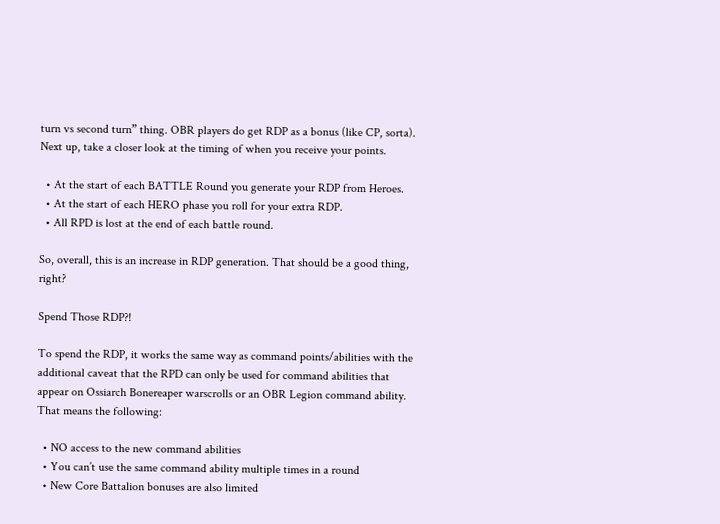turn vs second turn” thing. OBR players do get RDP as a bonus (like CP, sorta). Next up, take a closer look at the timing of when you receive your points.

  • At the start of each BATTLE Round you generate your RDP from Heroes.
  • At the start of each HERO phase you roll for your extra RDP.
  • All RPD is lost at the end of each battle round.

So, overall, this is an increase in RDP generation. That should be a good thing, right?

Spend Those RDP?!

To spend the RDP, it works the same way as command points/abilities with the additional caveat that the RPD can only be used for command abilities that appear on Ossiarch Bonereaper warscrolls or an OBR Legion command ability. That means the following:

  • NO access to the new command abilities
  • You can’t use the same command ability multiple times in a round
  • New Core Battalion bonuses are also limited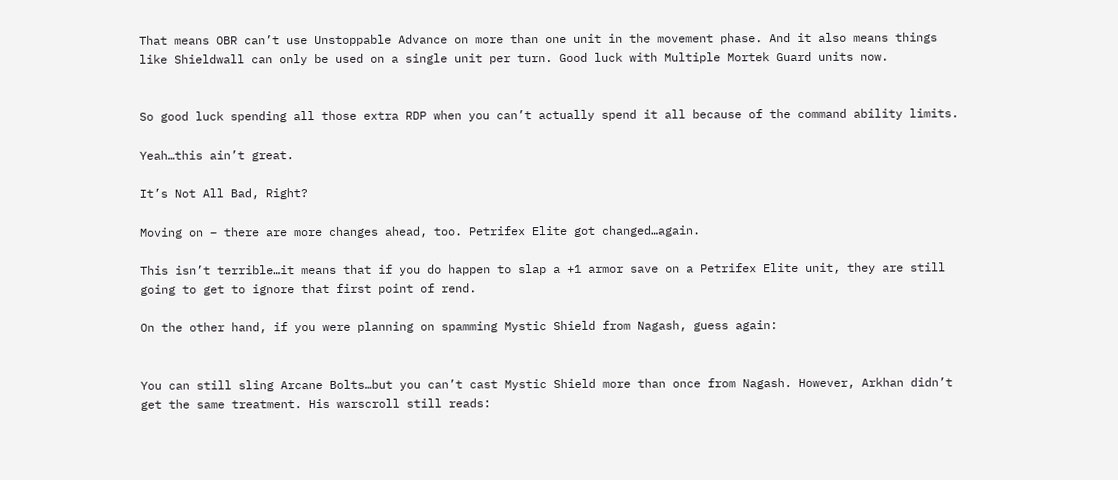That means OBR can’t use Unstoppable Advance on more than one unit in the movement phase. And it also means things like Shieldwall can only be used on a single unit per turn. Good luck with Multiple Mortek Guard units now.


So good luck spending all those extra RDP when you can’t actually spend it all because of the command ability limits.

Yeah…this ain’t great.

It’s Not All Bad, Right?

Moving on – there are more changes ahead, too. Petrifex Elite got changed…again.

This isn’t terrible…it means that if you do happen to slap a +1 armor save on a Petrifex Elite unit, they are still going to get to ignore that first point of rend.

On the other hand, if you were planning on spamming Mystic Shield from Nagash, guess again:


You can still sling Arcane Bolts…but you can’t cast Mystic Shield more than once from Nagash. However, Arkhan didn’t get the same treatment. His warscroll still reads: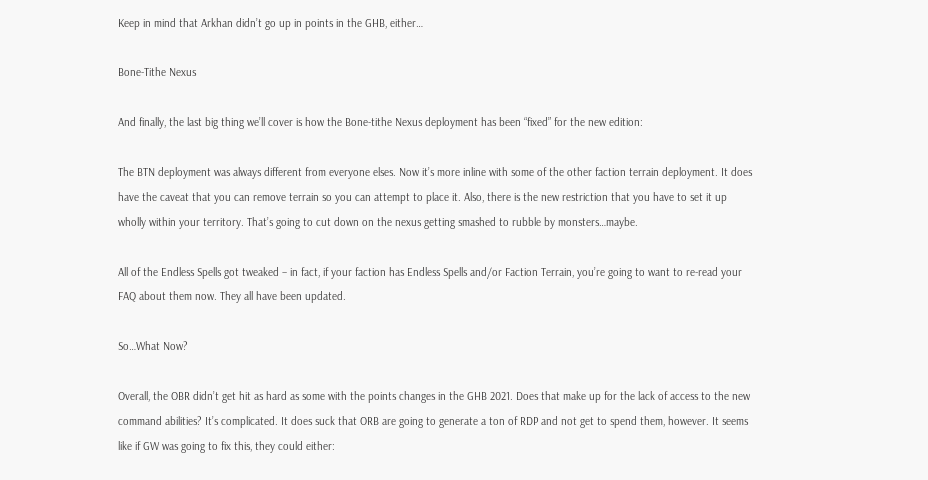Keep in mind that Arkhan didn’t go up in points in the GHB, either…

Bone-Tithe Nexus

And finally, the last big thing we’ll cover is how the Bone-tithe Nexus deployment has been “fixed” for the new edition:

The BTN deployment was always different from everyone elses. Now it’s more inline with some of the other faction terrain deployment. It does have the caveat that you can remove terrain so you can attempt to place it. Also, there is the new restriction that you have to set it up wholly within your territory. That’s going to cut down on the nexus getting smashed to rubble by monsters…maybe.

All of the Endless Spells got tweaked – in fact, if your faction has Endless Spells and/or Faction Terrain, you’re going to want to re-read your FAQ about them now. They all have been updated.

So…What Now?

Overall, the OBR didn’t get hit as hard as some with the points changes in the GHB 2021. Does that make up for the lack of access to the new command abilities? It’s complicated. It does suck that ORB are going to generate a ton of RDP and not get to spend them, however. It seems like if GW was going to fix this, they could either: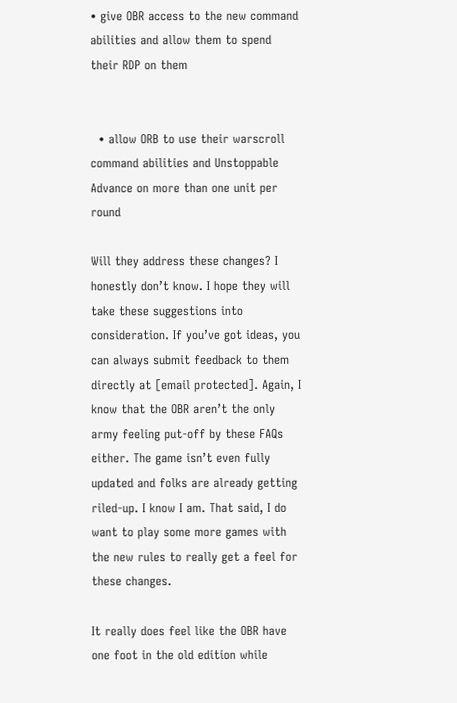• give OBR access to the new command abilities and allow them to spend their RDP on them


  • allow ORB to use their warscroll command abilities and Unstoppable Advance on more than one unit per round

Will they address these changes? I honestly don’t know. I hope they will take these suggestions into consideration. If you’ve got ideas, you can always submit feedback to them directly at [email protected]. Again, I know that the OBR aren’t the only army feeling put-off by these FAQs either. The game isn’t even fully updated and folks are already getting riled-up. I know I am. That said, I do want to play some more games with the new rules to really get a feel for these changes.

It really does feel like the OBR have one foot in the old edition while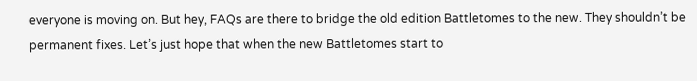everyone is moving on. But hey, FAQs are there to bridge the old edition Battletomes to the new. They shouldn’t be permanent fixes. Let’s just hope that when the new Battletomes start to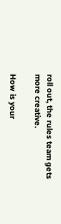roll out, the rules team gets more creative.

How is your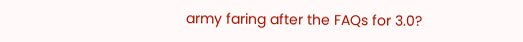army faring after the FAQs for 3.0?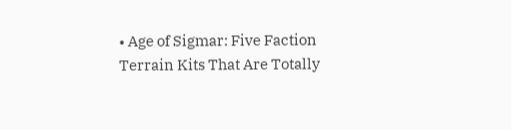• Age of Sigmar: Five Faction Terrain Kits That Are Totally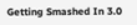Getting Smashed In 3.0